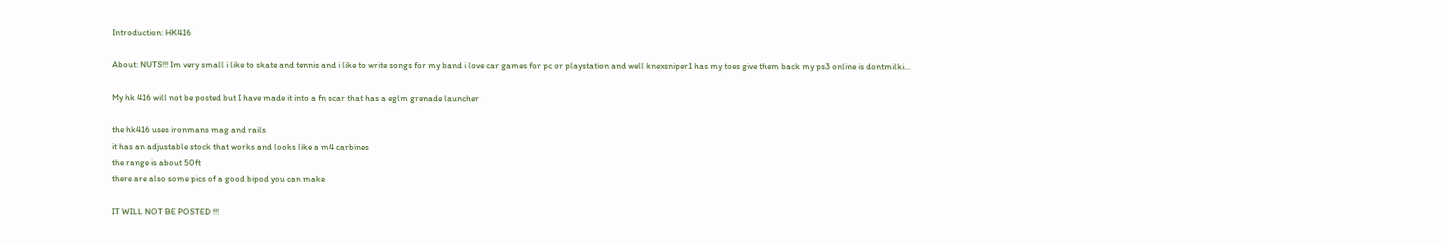Introduction: HK416

About: NUTS!!! Im very small i like to skate and tennis and i like to write songs for my band i love car games for pc or playstation and well knexsniper1 has my toes give them back my ps3 online is dontmilki...

My hk 416 will not be posted but I have made it into a fn scar that has a eglm grenade launcher

the hk416 uses ironmans mag and rails
it has an adjustable stock that works and looks like a m4 carbines
the range is about 50ft
there are also some pics of a good bipod you can make

IT WILL NOT BE POSTED !!!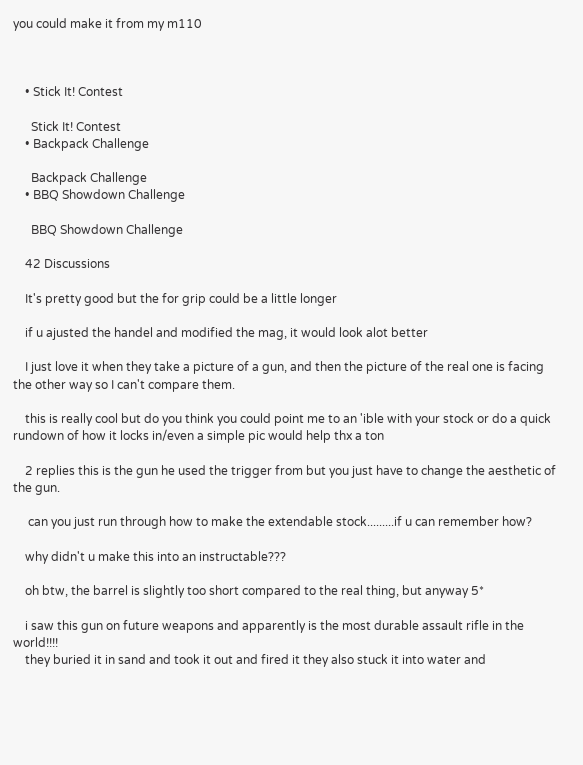you could make it from my m110



    • Stick It! Contest

      Stick It! Contest
    • Backpack Challenge

      Backpack Challenge
    • BBQ Showdown Challenge

      BBQ Showdown Challenge

    42 Discussions

    It's pretty good but the for grip could be a little longer

    if u ajusted the handel and modified the mag, it would look alot better

    I just love it when they take a picture of a gun, and then the picture of the real one is facing the other way so I can't compare them.

    this is really cool but do you think you could point me to an 'ible with your stock or do a quick rundown of how it locks in/even a simple pic would help thx a ton

    2 replies this is the gun he used the trigger from but you just have to change the aesthetic of the gun.

     can you just run through how to make the extendable stock.........if u can remember how?

    why didn't u make this into an instructable???

    oh btw, the barrel is slightly too short compared to the real thing, but anyway 5*

    i saw this gun on future weapons and apparently is the most durable assault rifle in the world!!!!
    they buried it in sand and took it out and fired it they also stuck it into water and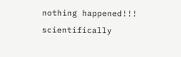nothing happened!!! scientifically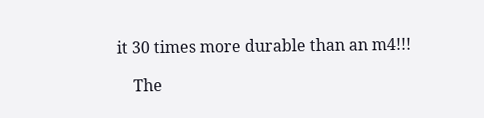it 30 times more durable than an m4!!!

    The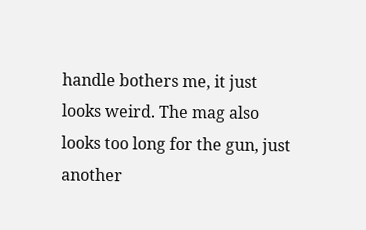handle bothers me, it just looks weird. The mag also looks too long for the gun, just another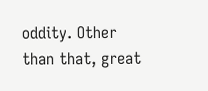oddity. Other than that, great